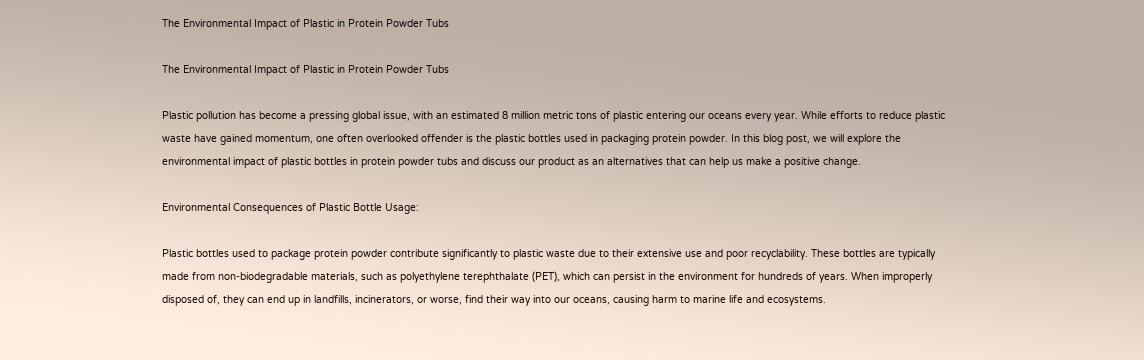The Environmental Impact of Plastic in Protein Powder Tubs

The Environmental Impact of Plastic in Protein Powder Tubs

Plastic pollution has become a pressing global issue, with an estimated 8 million metric tons of plastic entering our oceans every year. While efforts to reduce plastic waste have gained momentum, one often overlooked offender is the plastic bottles used in packaging protein powder. In this blog post, we will explore the environmental impact of plastic bottles in protein powder tubs and discuss our product as an alternatives that can help us make a positive change.

Environmental Consequences of Plastic Bottle Usage:

Plastic bottles used to package protein powder contribute significantly to plastic waste due to their extensive use and poor recyclability. These bottles are typically made from non-biodegradable materials, such as polyethylene terephthalate (PET), which can persist in the environment for hundreds of years. When improperly disposed of, they can end up in landfills, incinerators, or worse, find their way into our oceans, causing harm to marine life and ecosystems.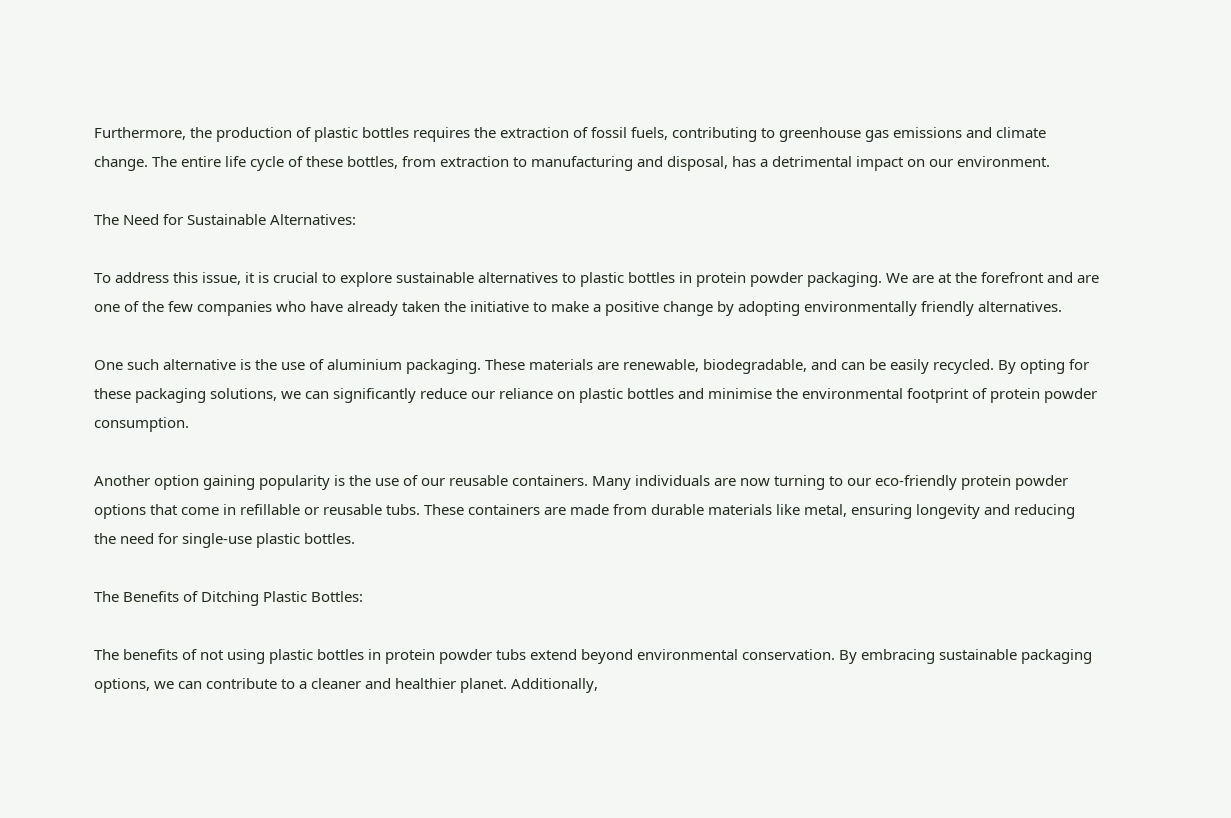Furthermore, the production of plastic bottles requires the extraction of fossil fuels, contributing to greenhouse gas emissions and climate change. The entire life cycle of these bottles, from extraction to manufacturing and disposal, has a detrimental impact on our environment.

The Need for Sustainable Alternatives:

To address this issue, it is crucial to explore sustainable alternatives to plastic bottles in protein powder packaging. We are at the forefront and are one of the few companies who have already taken the initiative to make a positive change by adopting environmentally friendly alternatives.

One such alternative is the use of aluminium packaging. These materials are renewable, biodegradable, and can be easily recycled. By opting for these packaging solutions, we can significantly reduce our reliance on plastic bottles and minimise the environmental footprint of protein powder consumption.

Another option gaining popularity is the use of our reusable containers. Many individuals are now turning to our eco-friendly protein powder options that come in refillable or reusable tubs. These containers are made from durable materials like metal, ensuring longevity and reducing the need for single-use plastic bottles.

The Benefits of Ditching Plastic Bottles:

The benefits of not using plastic bottles in protein powder tubs extend beyond environmental conservation. By embracing sustainable packaging options, we can contribute to a cleaner and healthier planet. Additionally,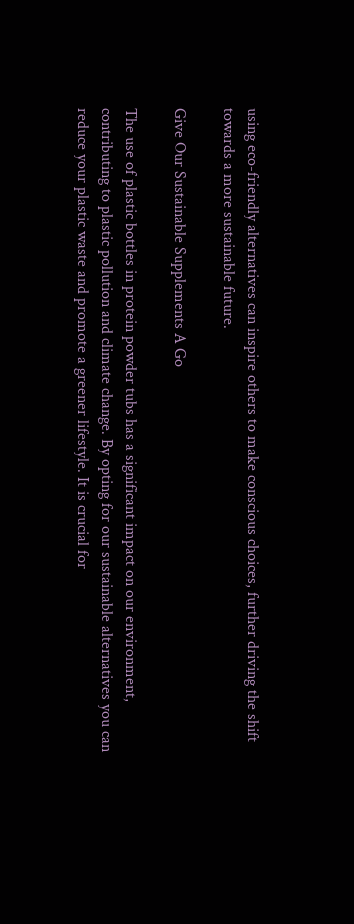using eco-friendly alternatives can inspire others to make conscious choices, further driving the shift towards a more sustainable future.

Give Our Sustainable Supplements A Go

The use of plastic bottles in protein powder tubs has a significant impact on our environment, contributing to plastic pollution and climate change. By opting for our sustainable alternatives you can reduce your plastic waste and promote a greener lifestyle. It is crucial for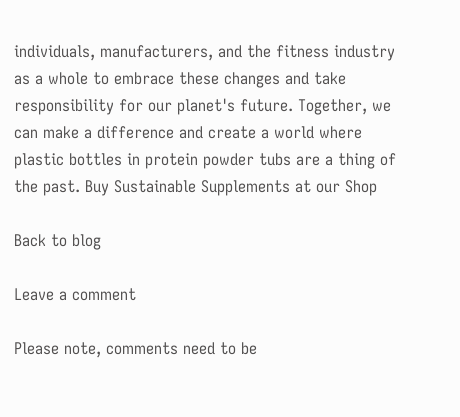individuals, manufacturers, and the fitness industry as a whole to embrace these changes and take responsibility for our planet's future. Together, we can make a difference and create a world where plastic bottles in protein powder tubs are a thing of the past. Buy Sustainable Supplements at our Shop

Back to blog

Leave a comment

Please note, comments need to be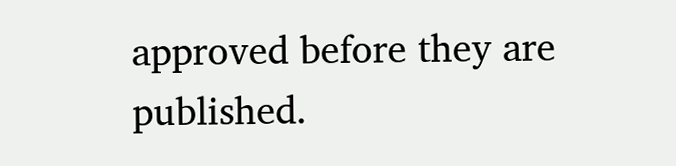approved before they are published.